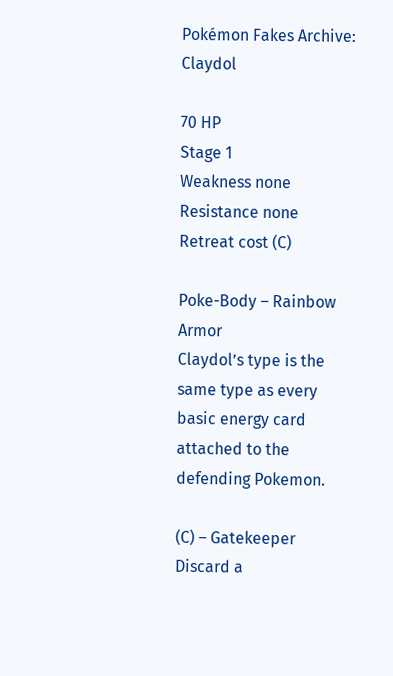Pokémon Fakes Archive: Claydol

70 HP
Stage 1
Weakness none
Resistance none
Retreat cost (C)

Poke-Body – Rainbow Armor
Claydol’s type is the same type as every basic energy card attached to the defending Pokemon.

(C) – Gatekeeper
Discard a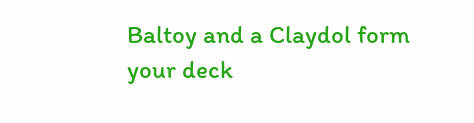Baltoy and a Claydol form your deck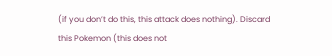(if you don’t do this, this attack does nothing). Discard this Pokemon (this does not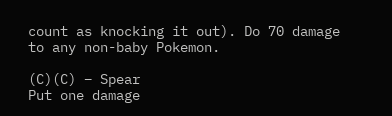count as knocking it out). Do 70 damage to any non-baby Pokemon.

(C)(C) – Spear
Put one damage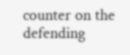counter on the defending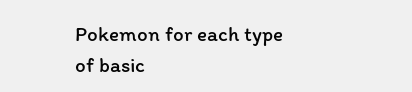Pokemon for each type of basic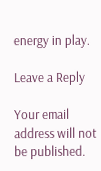energy in play.

Leave a Reply

Your email address will not be published.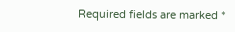Required fields are marked *